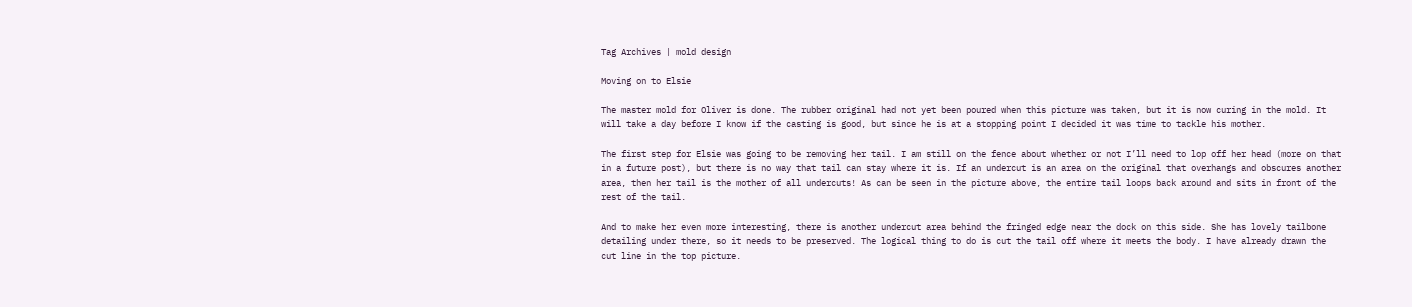Tag Archives | mold design

Moving on to Elsie

The master mold for Oliver is done. The rubber original had not yet been poured when this picture was taken, but it is now curing in the mold. It will take a day before I know if the casting is good, but since he is at a stopping point I decided it was time to tackle his mother.

The first step for Elsie was going to be removing her tail. I am still on the fence about whether or not I’ll need to lop off her head (more on that in a future post), but there is no way that tail can stay where it is. If an undercut is an area on the original that overhangs and obscures another area, then her tail is the mother of all undercuts! As can be seen in the picture above, the entire tail loops back around and sits in front of the rest of the tail.

And to make her even more interesting, there is another undercut area behind the fringed edge near the dock on this side. She has lovely tailbone detailing under there, so it needs to be preserved. The logical thing to do is cut the tail off where it meets the body. I have already drawn the cut line in the top picture.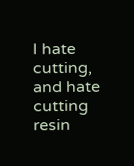I hate cutting, and hate cutting resin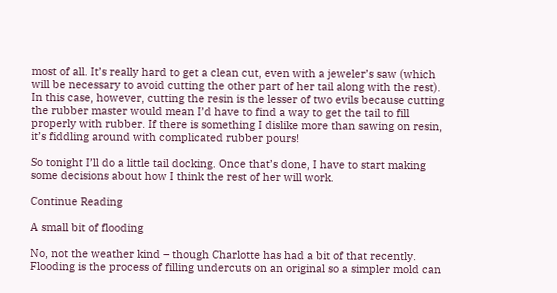most of all. It’s really hard to get a clean cut, even with a jeweler’s saw (which will be necessary to avoid cutting the other part of her tail along with the rest). In this case, however, cutting the resin is the lesser of two evils because cutting the rubber master would mean I’d have to find a way to get the tail to fill properly with rubber. If there is something I dislike more than sawing on resin, it’s fiddling around with complicated rubber pours!

So tonight I’ll do a little tail docking. Once that’s done, I have to start making some decisions about how I think the rest of her will work.

Continue Reading

A small bit of flooding

No, not the weather kind – though Charlotte has had a bit of that recently. Flooding is the process of filling undercuts on an original so a simpler mold can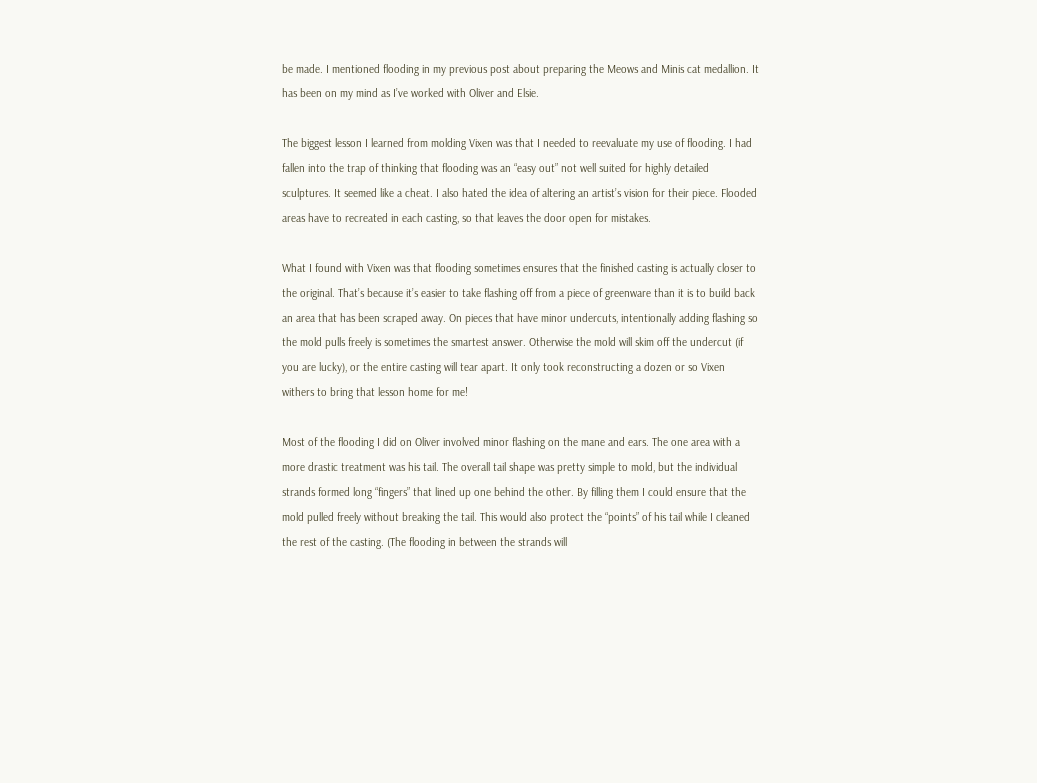be made. I mentioned flooding in my previous post about preparing the Meows and Minis cat medallion. It has been on my mind as I’ve worked with Oliver and Elsie.

The biggest lesson I learned from molding Vixen was that I needed to reevaluate my use of flooding. I had fallen into the trap of thinking that flooding was an “easy out” not well suited for highly detailed sculptures. It seemed like a cheat. I also hated the idea of altering an artist’s vision for their piece. Flooded areas have to recreated in each casting, so that leaves the door open for mistakes.

What I found with Vixen was that flooding sometimes ensures that the finished casting is actually closer to the original. That’s because it’s easier to take flashing off from a piece of greenware than it is to build back an area that has been scraped away. On pieces that have minor undercuts, intentionally adding flashing so the mold pulls freely is sometimes the smartest answer. Otherwise the mold will skim off the undercut (if you are lucky), or the entire casting will tear apart. It only took reconstructing a dozen or so Vixen withers to bring that lesson home for me!

Most of the flooding I did on Oliver involved minor flashing on the mane and ears. The one area with a more drastic treatment was his tail. The overall tail shape was pretty simple to mold, but the individual strands formed long “fingers” that lined up one behind the other. By filling them I could ensure that the mold pulled freely without breaking the tail. This would also protect the “points” of his tail while I cleaned the rest of the casting. (The flooding in between the strands will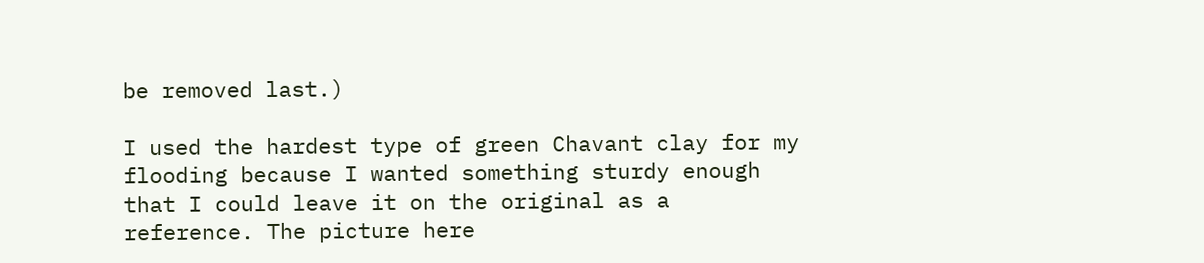be removed last.)

I used the hardest type of green Chavant clay for my flooding because I wanted something sturdy enough that I could leave it on the original as a reference. The picture here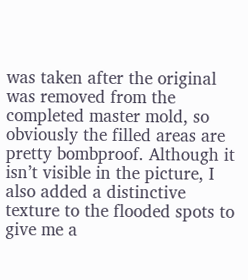was taken after the original was removed from the completed master mold, so obviously the filled areas are pretty bombproof. Although it isn’t visible in the picture, I also added a distinctive texture to the flooded spots to give me a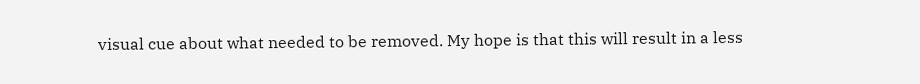visual cue about what needed to be removed. My hope is that this will result in a less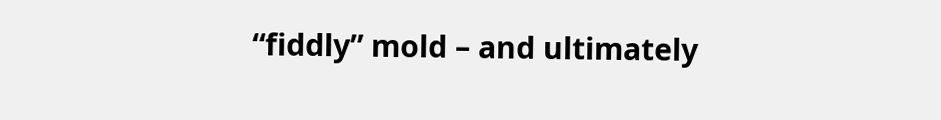“fiddly” mold – and ultimately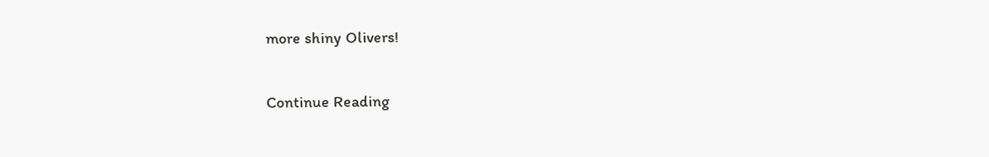more shiny Olivers!

Continue Reading